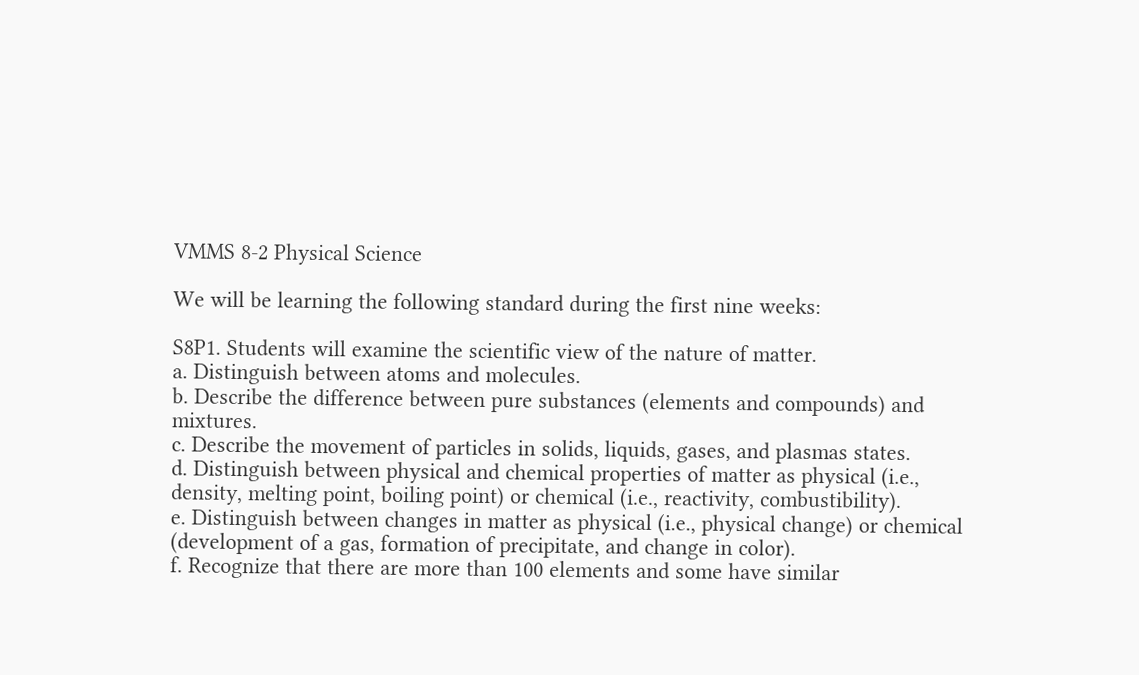VMMS 8-2 Physical Science

We will be learning the following standard during the first nine weeks:

S8P1. Students will examine the scientific view of the nature of matter.
a. Distinguish between atoms and molecules.
b. Describe the difference between pure substances (elements and compounds) and mixtures.
c. Describe the movement of particles in solids, liquids, gases, and plasmas states.
d. Distinguish between physical and chemical properties of matter as physical (i.e., density, melting point, boiling point) or chemical (i.e., reactivity, combustibility).
e. Distinguish between changes in matter as physical (i.e., physical change) or chemical (development of a gas, formation of precipitate, and change in color).
f. Recognize that there are more than 100 elements and some have similar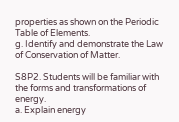properties as shown on the Periodic Table of Elements.
g. Identify and demonstrate the Law of Conservation of Matter.

S8P2. Students will be familiar with the forms and transformations of energy.
a. Explain energy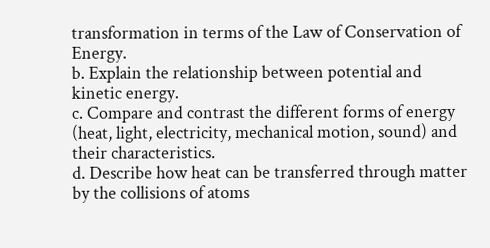transformation in terms of the Law of Conservation of Energy.
b. Explain the relationship between potential and kinetic energy.
c. Compare and contrast the different forms of energy (heat, light, electricity, mechanical motion, sound) and their characteristics.
d. Describe how heat can be transferred through matter by the collisions of atoms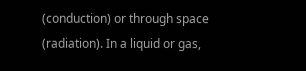(conduction) or through space (radiation). In a liquid or gas,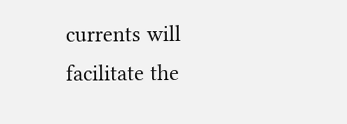currents will facilitate the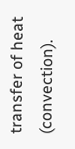transfer of heat (convection).